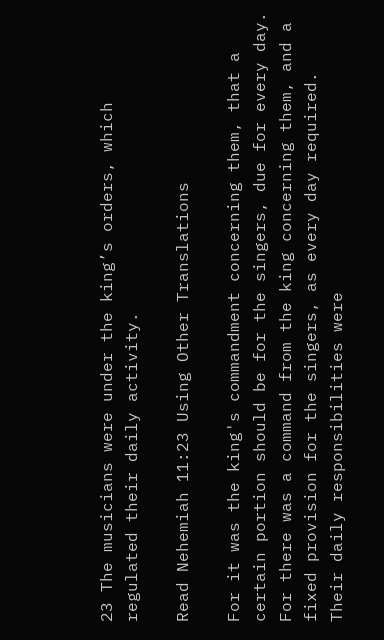23 The musicians were under the king’s orders, which regulated their daily activity.

Read Nehemiah 11:23 Using Other Translations

For it was the king's commandment concerning them, that a certain portion should be for the singers, due for every day.
For there was a command from the king concerning them, and a fixed provision for the singers, as every day required.
Their daily responsibilities were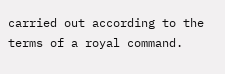carried out according to the terms of a royal command.